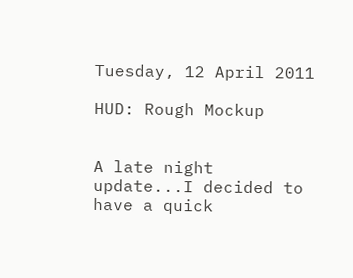Tuesday, 12 April 2011

HUD: Rough Mockup


A late night update...I decided to have a quick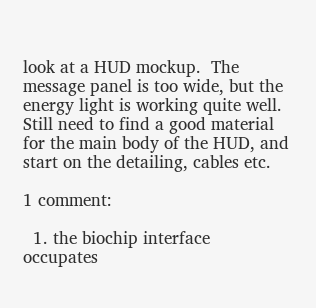look at a HUD mockup.  The message panel is too wide, but the energy light is working quite well.  Still need to find a good material for the main body of the HUD, and start on the detailing, cables etc.

1 comment:

  1. the biochip interface occupates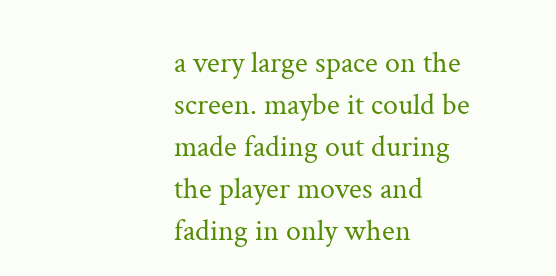a very large space on the screen. maybe it could be made fading out during the player moves and fading in only when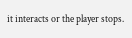it interacts or the player stops.